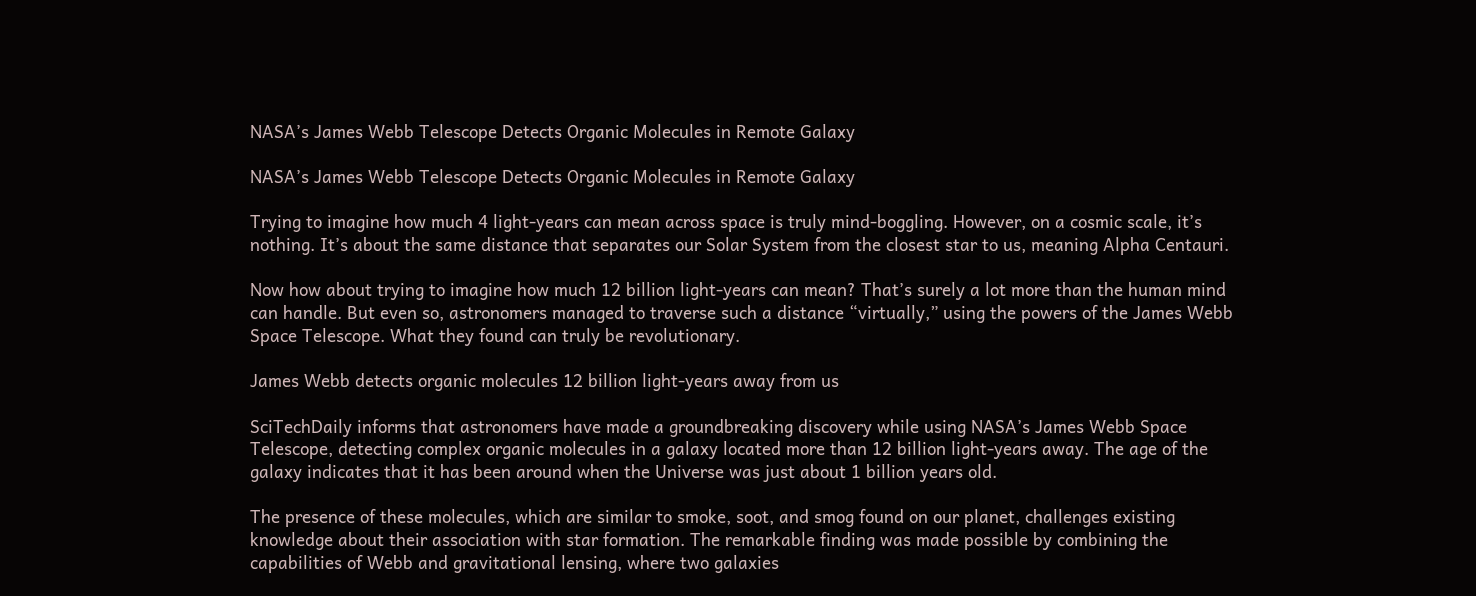NASA’s James Webb Telescope Detects Organic Molecules in Remote Galaxy

NASA’s James Webb Telescope Detects Organic Molecules in Remote Galaxy

Trying to imagine how much 4 light-years can mean across space is truly mind-boggling. However, on a cosmic scale, it’s nothing. It’s about the same distance that separates our Solar System from the closest star to us, meaning Alpha Centauri.

Now how about trying to imagine how much 12 billion light-years can mean? That’s surely a lot more than the human mind can handle. But even so, astronomers managed to traverse such a distance “virtually,” using the powers of the James Webb Space Telescope. What they found can truly be revolutionary.

James Webb detects organic molecules 12 billion light-years away from us

SciTechDaily informs that astronomers have made a groundbreaking discovery while using NASA’s James Webb Space Telescope, detecting complex organic molecules in a galaxy located more than 12 billion light-years away. The age of the galaxy indicates that it has been around when the Universe was just about 1 billion years old.

The presence of these molecules, which are similar to smoke, soot, and smog found on our planet, challenges existing knowledge about their association with star formation. The remarkable finding was made possible by combining the capabilities of Webb and gravitational lensing, where two galaxies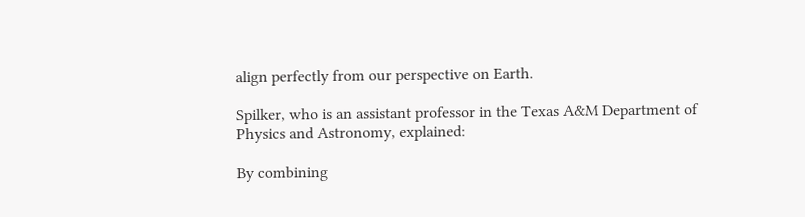align perfectly from our perspective on Earth.

Spilker, who is an assistant professor in the Texas A&M Department of Physics and Astronomy, explained:

By combining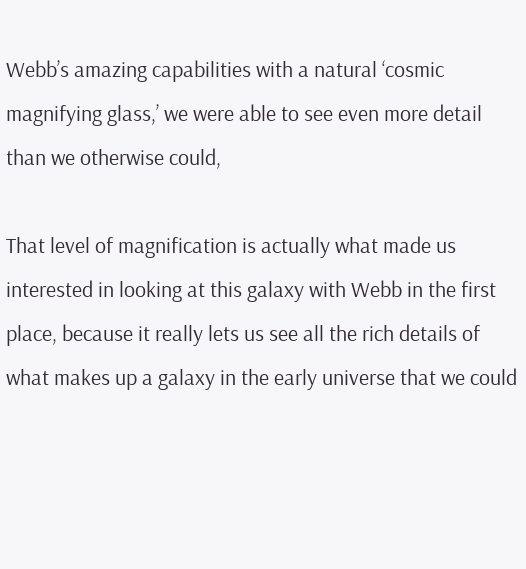Webb’s amazing capabilities with a natural ‘cosmic magnifying glass,’ we were able to see even more detail than we otherwise could,

That level of magnification is actually what made us interested in looking at this galaxy with Webb in the first place, because it really lets us see all the rich details of what makes up a galaxy in the early universe that we could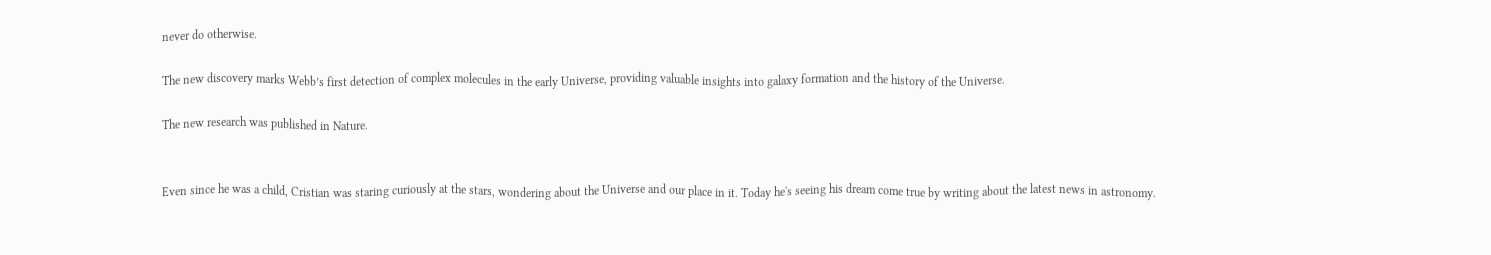never do otherwise.

The new discovery marks Webb’s first detection of complex molecules in the early Universe, providing valuable insights into galaxy formation and the history of the Universe.

The new research was published in Nature.


Even since he was a child, Cristian was staring curiously at the stars, wondering about the Universe and our place in it. Today he's seeing his dream come true by writing about the latest news in astronomy.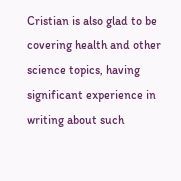Cristian is also glad to be covering health and other science topics, having significant experience in writing about such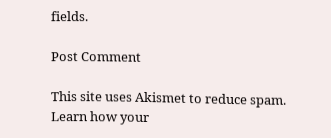fields.

Post Comment

This site uses Akismet to reduce spam. Learn how your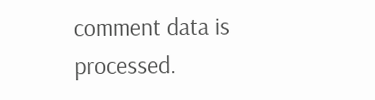comment data is processed.